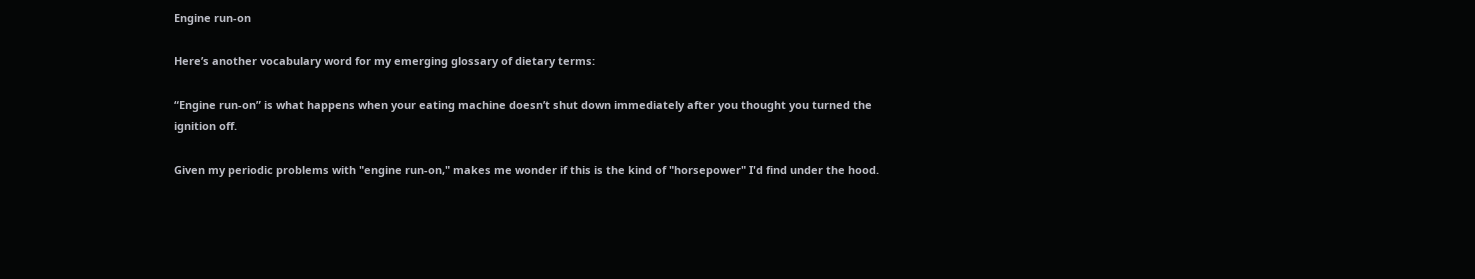Engine run-on

Here’s another vocabulary word for my emerging glossary of dietary terms:

“Engine run-on” is what happens when your eating machine doesn’t shut down immediately after you thought you turned the ignition off.

Given my periodic problems with "engine run-on," makes me wonder if this is the kind of "horsepower" I'd find under the hood.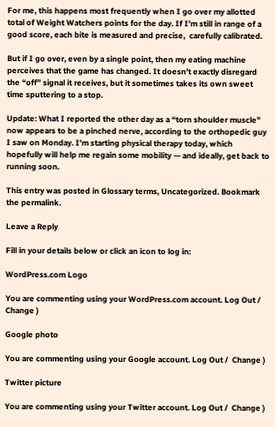For me, this happens most frequently when I go over my allotted total of Weight Watchers points for the day. If I’m still in range of a good score, each bite is measured and precise,  carefully calibrated.

But if I go over, even by a single point, then my eating machine perceives that the game has changed. It doesn’t exactly disregard the “off” signal it receives, but it sometimes takes its own sweet time sputtering to a stop.

Update: What I reported the other day as a “torn shoulder muscle” now appears to be a pinched nerve, according to the orthopedic guy I saw on Monday. I’m starting physical therapy today, which hopefully will help me regain some mobility — and ideally, get back to running soon.

This entry was posted in Glossary terms, Uncategorized. Bookmark the permalink.

Leave a Reply

Fill in your details below or click an icon to log in:

WordPress.com Logo

You are commenting using your WordPress.com account. Log Out /  Change )

Google photo

You are commenting using your Google account. Log Out /  Change )

Twitter picture

You are commenting using your Twitter account. Log Out /  Change )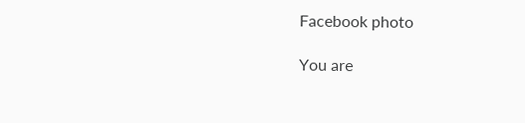Facebook photo

You are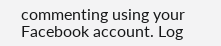commenting using your Facebook account. Log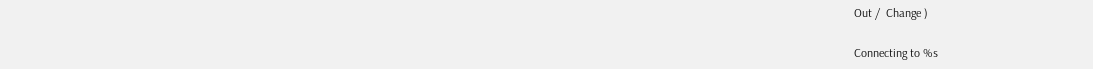Out /  Change )

Connecting to %s